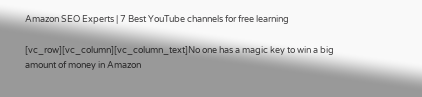Amazon SEO Experts | 7 Best YouTube channels for free learning

[vc_row][vc_column][vc_column_text]No one has a magic key to win a big amount of money in Amazon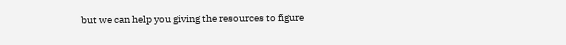but we can help you giving the resources to figure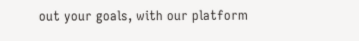out your goals, with our platform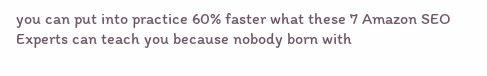you can put into practice 60% faster what these 7 Amazon SEO Experts can teach you because nobody born with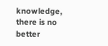knowledge, there is no better